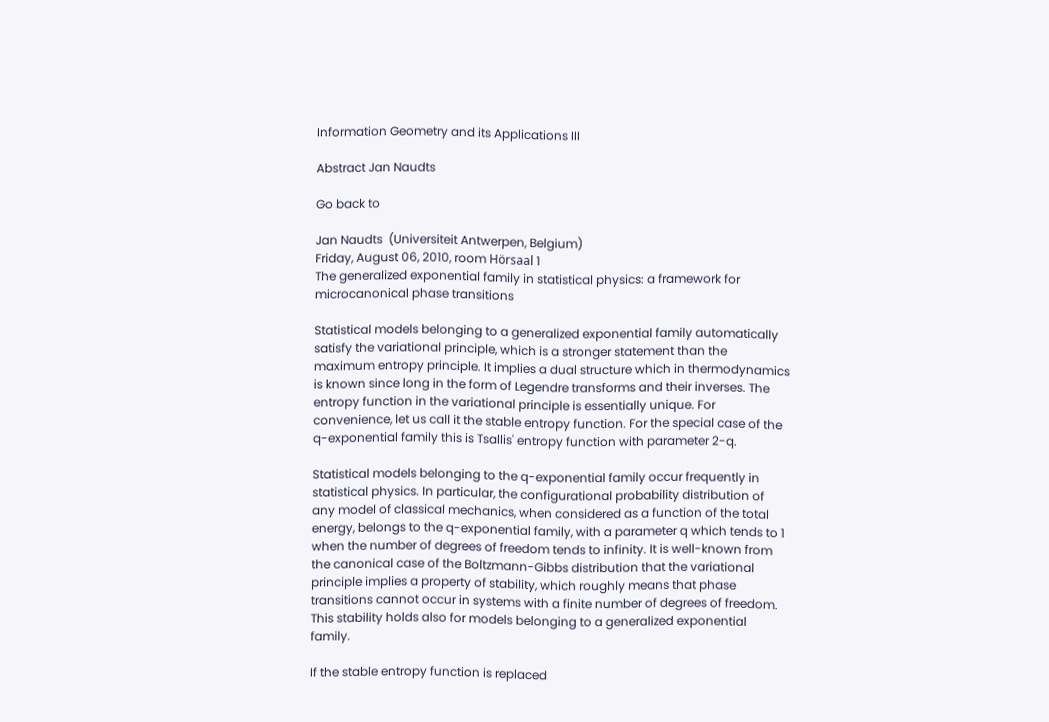Information Geometry and its Applications III

Abstract Jan Naudts

Go back to

Jan Naudts  (Universiteit Antwerpen, Belgium)
Friday, August 06, 2010, room Hörsaal 1
The generalized exponential family in statistical physics: a framework for microcanonical phase transitions

Statistical models belonging to a generalized exponential family automatically satisfy the variational principle, which is a stronger statement than the maximum entropy principle. It implies a dual structure which in thermodynamics is known since long in the form of Legendre transforms and their inverses. The entropy function in the variational principle is essentially unique. For convenience, let us call it the stable entropy function. For the special case of the q-exponential family this is Tsallis' entropy function with parameter 2-q.

Statistical models belonging to the q-exponential family occur frequently in statistical physics. In particular, the configurational probability distribution of any model of classical mechanics, when considered as a function of the total energy, belongs to the q-exponential family, with a parameter q which tends to 1 when the number of degrees of freedom tends to infinity. It is well-known from the canonical case of the Boltzmann-Gibbs distribution that the variational principle implies a property of stability, which roughly means that phase transitions cannot occur in systems with a finite number of degrees of freedom. This stability holds also for models belonging to a generalized exponential family.

If the stable entropy function is replaced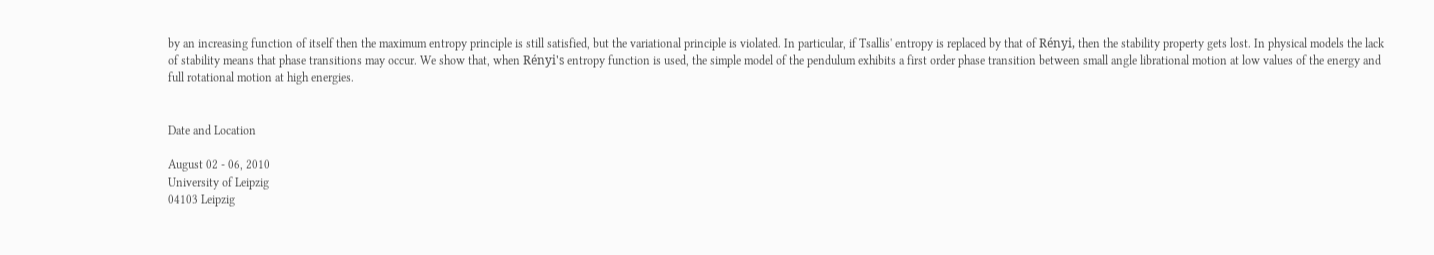by an increasing function of itself then the maximum entropy principle is still satisfied, but the variational principle is violated. In particular, if Tsallis' entropy is replaced by that of Rényi, then the stability property gets lost. In physical models the lack of stability means that phase transitions may occur. We show that, when Rényi's entropy function is used, the simple model of the pendulum exhibits a first order phase transition between small angle librational motion at low values of the energy and full rotational motion at high energies.


Date and Location

August 02 - 06, 2010
University of Leipzig
04103 Leipzig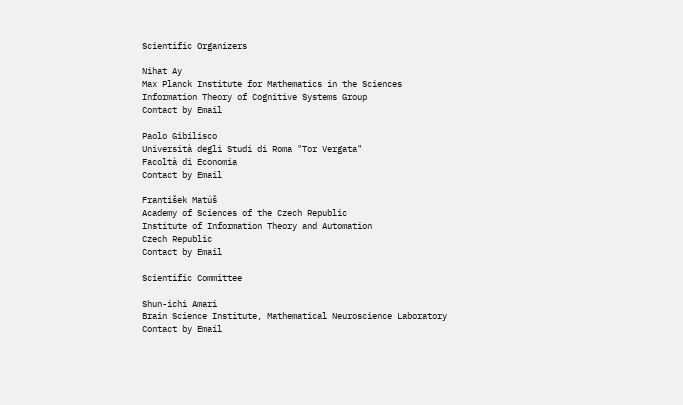Scientific Organizers

Nihat Ay
Max Planck Institute for Mathematics in the Sciences
Information Theory of Cognitive Systems Group
Contact by Email

Paolo Gibilisco
Università degli Studi di Roma "Tor Vergata"
Facoltà di Economia
Contact by Email

František Matúš
Academy of Sciences of the Czech Republic
Institute of Information Theory and Automation
Czech Republic
Contact by Email

Scientific Committee

Shun-ichi Amari
Brain Science Institute, Mathematical Neuroscience Laboratory
Contact by Email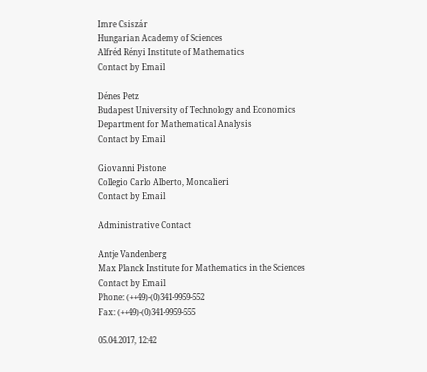Imre Csiszár
Hungarian Academy of Sciences
Alfréd Rényi Institute of Mathematics
Contact by Email

Dénes Petz
Budapest University of Technology and Economics
Department for Mathematical Analysis
Contact by Email

Giovanni Pistone
Collegio Carlo Alberto, Moncalieri
Contact by Email

Administrative Contact

Antje Vandenberg
Max Planck Institute for Mathematics in the Sciences
Contact by Email
Phone: (++49)-(0)341-9959-552
Fax: (++49)-(0)341-9959-555

05.04.2017, 12:42